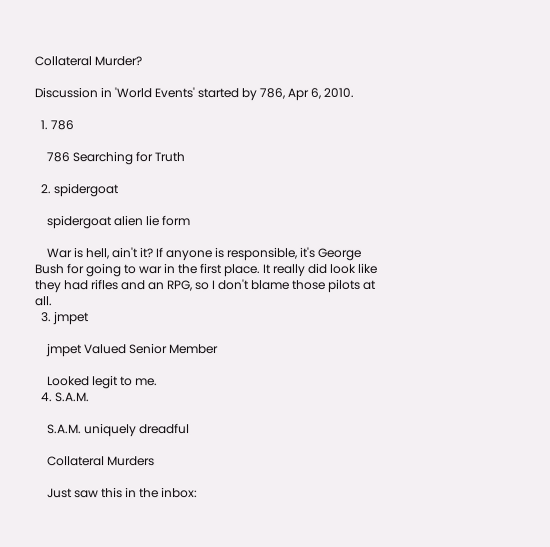Collateral Murder?

Discussion in 'World Events' started by 786, Apr 6, 2010.

  1. 786

    786 Searching for Truth

  2. spidergoat

    spidergoat alien lie form

    War is hell, ain't it? If anyone is responsible, it's George Bush for going to war in the first place. It really did look like they had rifles and an RPG, so I don't blame those pilots at all.
  3. jmpet

    jmpet Valued Senior Member

    Looked legit to me.
  4. S.A.M.

    S.A.M. uniquely dreadful

    Collateral Murders

    Just saw this in the inbox: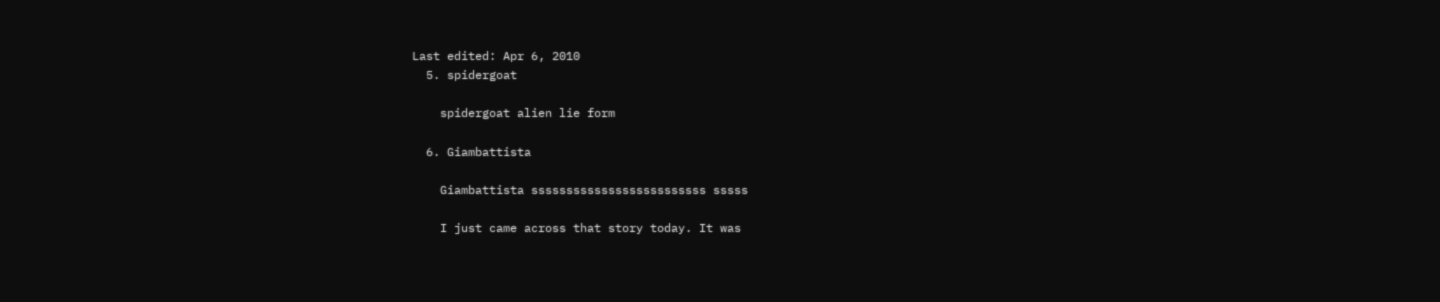Last edited: Apr 6, 2010
  5. spidergoat

    spidergoat alien lie form

  6. Giambattista

    Giambattista sssssssssssssssssssssssss sssss

    I just came across that story today. It was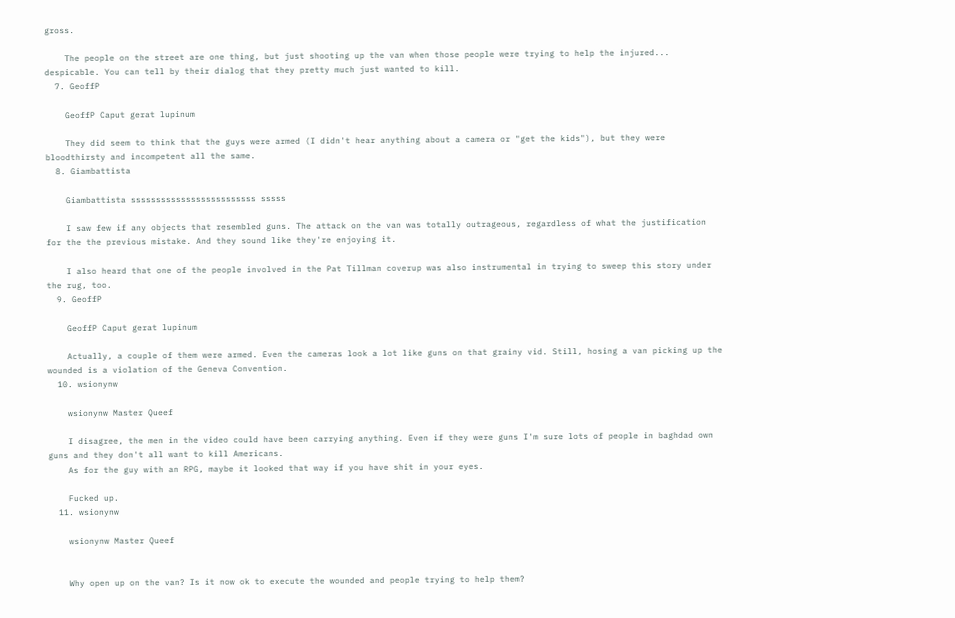gross.

    The people on the street are one thing, but just shooting up the van when those people were trying to help the injured... despicable. You can tell by their dialog that they pretty much just wanted to kill.
  7. GeoffP

    GeoffP Caput gerat lupinum

    They did seem to think that the guys were armed (I didn't hear anything about a camera or "get the kids"), but they were bloodthirsty and incompetent all the same.
  8. Giambattista

    Giambattista sssssssssssssssssssssssss sssss

    I saw few if any objects that resembled guns. The attack on the van was totally outrageous, regardless of what the justification for the the previous mistake. And they sound like they're enjoying it.

    I also heard that one of the people involved in the Pat Tillman coverup was also instrumental in trying to sweep this story under the rug, too.
  9. GeoffP

    GeoffP Caput gerat lupinum

    Actually, a couple of them were armed. Even the cameras look a lot like guns on that grainy vid. Still, hosing a van picking up the wounded is a violation of the Geneva Convention.
  10. wsionynw

    wsionynw Master Queef

    I disagree, the men in the video could have been carrying anything. Even if they were guns I'm sure lots of people in baghdad own guns and they don't all want to kill Americans.
    As for the guy with an RPG, maybe it looked that way if you have shit in your eyes.

    Fucked up.
  11. wsionynw

    wsionynw Master Queef


    Why open up on the van? Is it now ok to execute the wounded and people trying to help them?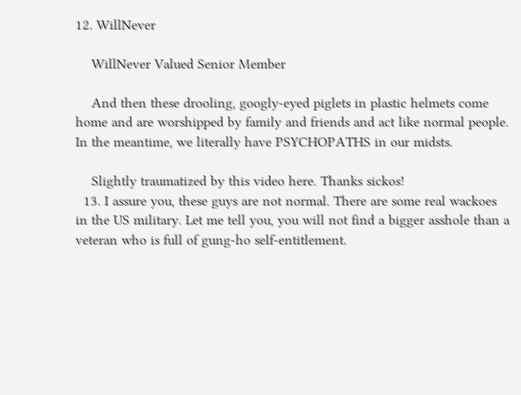12. WillNever

    WillNever Valued Senior Member

    And then these drooling, googly-eyed piglets in plastic helmets come home and are worshipped by family and friends and act like normal people. In the meantime, we literally have PSYCHOPATHS in our midsts.

    Slightly traumatized by this video here. Thanks sickos!
  13. I assure you, these guys are not normal. There are some real wackoes in the US military. Let me tell you, you will not find a bigger asshole than a veteran who is full of gung-ho self-entitlement.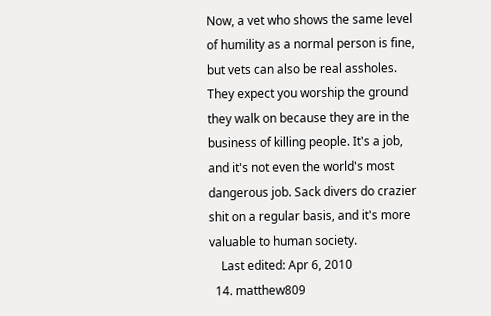Now, a vet who shows the same level of humility as a normal person is fine, but vets can also be real assholes. They expect you worship the ground they walk on because they are in the business of killing people. It's a job, and it's not even the world's most dangerous job. Sack divers do crazier shit on a regular basis, and it's more valuable to human society.
    Last edited: Apr 6, 2010
  14. matthew809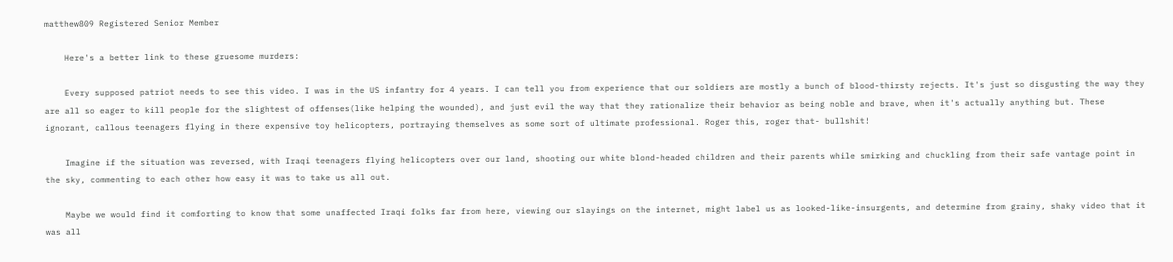matthew809 Registered Senior Member

    Here's a better link to these gruesome murders:

    Every supposed patriot needs to see this video. I was in the US infantry for 4 years. I can tell you from experience that our soldiers are mostly a bunch of blood-thirsty rejects. It's just so disgusting the way they are all so eager to kill people for the slightest of offenses(like helping the wounded), and just evil the way that they rationalize their behavior as being noble and brave, when it's actually anything but. These ignorant, callous teenagers flying in there expensive toy helicopters, portraying themselves as some sort of ultimate professional. Roger this, roger that- bullshit!

    Imagine if the situation was reversed, with Iraqi teenagers flying helicopters over our land, shooting our white blond-headed children and their parents while smirking and chuckling from their safe vantage point in the sky, commenting to each other how easy it was to take us all out.

    Maybe we would find it comforting to know that some unaffected Iraqi folks far from here, viewing our slayings on the internet, might label us as looked-like-insurgents, and determine from grainy, shaky video that it was all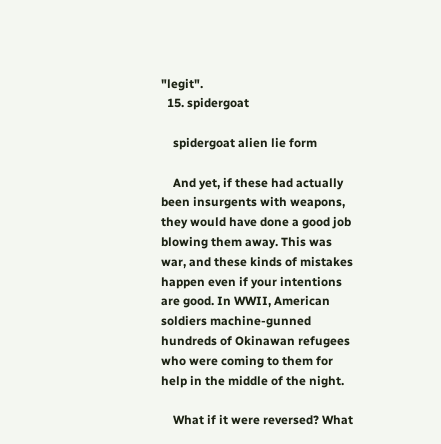"legit".
  15. spidergoat

    spidergoat alien lie form

    And yet, if these had actually been insurgents with weapons, they would have done a good job blowing them away. This was war, and these kinds of mistakes happen even if your intentions are good. In WWII, American soldiers machine-gunned hundreds of Okinawan refugees who were coming to them for help in the middle of the night.

    What if it were reversed? What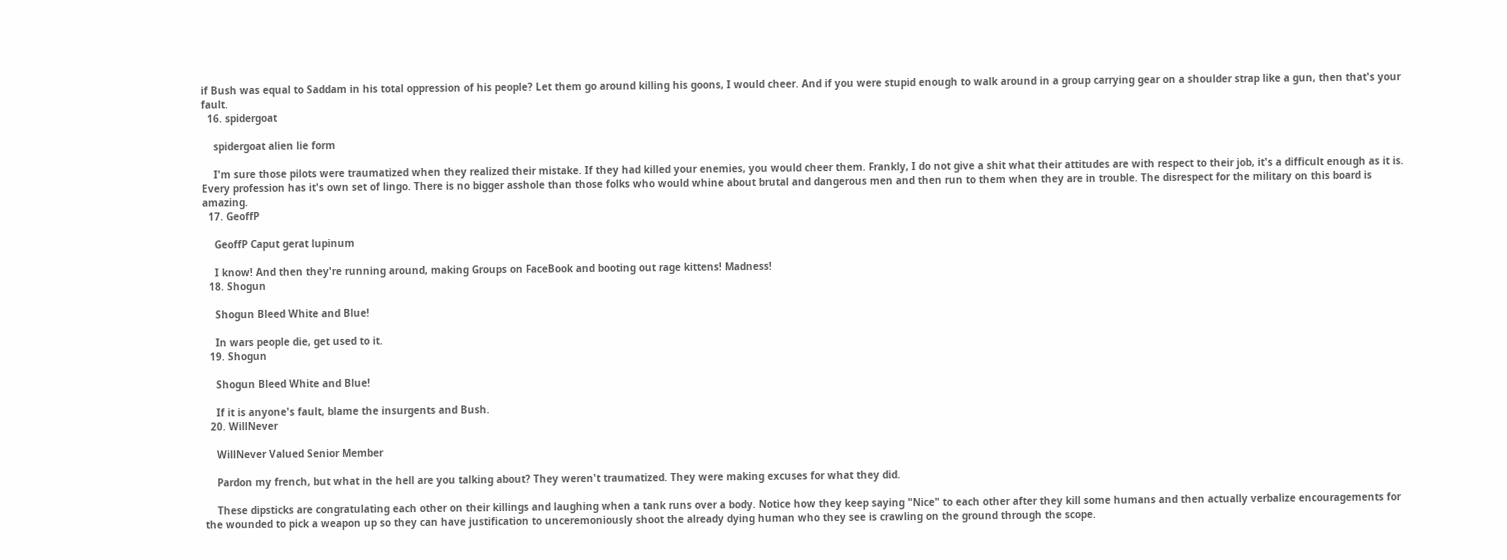if Bush was equal to Saddam in his total oppression of his people? Let them go around killing his goons, I would cheer. And if you were stupid enough to walk around in a group carrying gear on a shoulder strap like a gun, then that's your fault.
  16. spidergoat

    spidergoat alien lie form

    I'm sure those pilots were traumatized when they realized their mistake. If they had killed your enemies, you would cheer them. Frankly, I do not give a shit what their attitudes are with respect to their job, it's a difficult enough as it is. Every profession has it's own set of lingo. There is no bigger asshole than those folks who would whine about brutal and dangerous men and then run to them when they are in trouble. The disrespect for the military on this board is amazing.
  17. GeoffP

    GeoffP Caput gerat lupinum

    I know! And then they're running around, making Groups on FaceBook and booting out rage kittens! Madness!
  18. Shogun

    Shogun Bleed White and Blue!

    In wars people die, get used to it.
  19. Shogun

    Shogun Bleed White and Blue!

    If it is anyone's fault, blame the insurgents and Bush.
  20. WillNever

    WillNever Valued Senior Member

    Pardon my french, but what in the hell are you talking about? They weren't traumatized. They were making excuses for what they did.

    These dipsticks are congratulating each other on their killings and laughing when a tank runs over a body. Notice how they keep saying "Nice" to each other after they kill some humans and then actually verbalize encouragements for the wounded to pick a weapon up so they can have justification to unceremoniously shoot the already dying human who they see is crawling on the ground through the scope.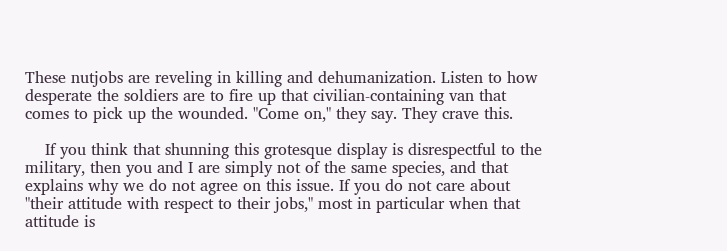These nutjobs are reveling in killing and dehumanization. Listen to how desperate the soldiers are to fire up that civilian-containing van that comes to pick up the wounded. "Come on," they say. They crave this.

    If you think that shunning this grotesque display is disrespectful to the military, then you and I are simply not of the same species, and that explains why we do not agree on this issue. If you do not care about "their attitude with respect to their jobs," most in particular when that attitude is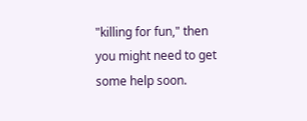"killing for fun," then you might need to get some help soon.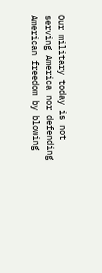Our military today is not serving America nor defending American freedom by blowing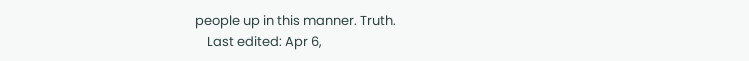people up in this manner. Truth.
    Last edited: Apr 6,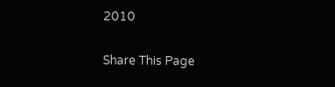2010

Share This Page